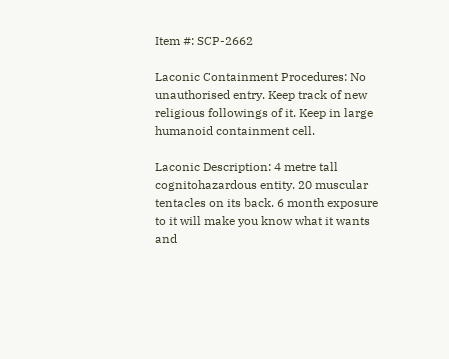Item #: SCP-2662

Laconic Containment Procedures: No unauthorised entry. Keep track of new religious followings of it. Keep in large humanoid containment cell.

Laconic Description: 4 metre tall cognitohazardous entity. 20 muscular tentacles on its back. 6 month exposure to it will make you know what it wants and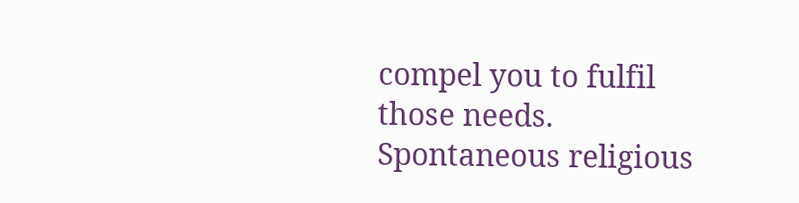compel you to fulfil those needs. Spontaneous religious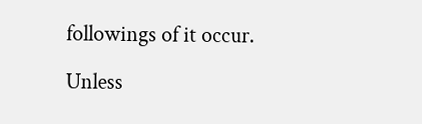followings of it occur.

Unless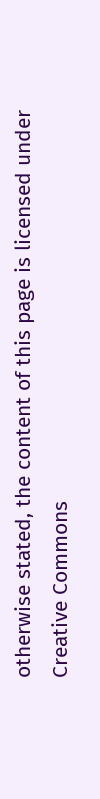otherwise stated, the content of this page is licensed under Creative Commons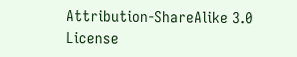Attribution-ShareAlike 3.0 License